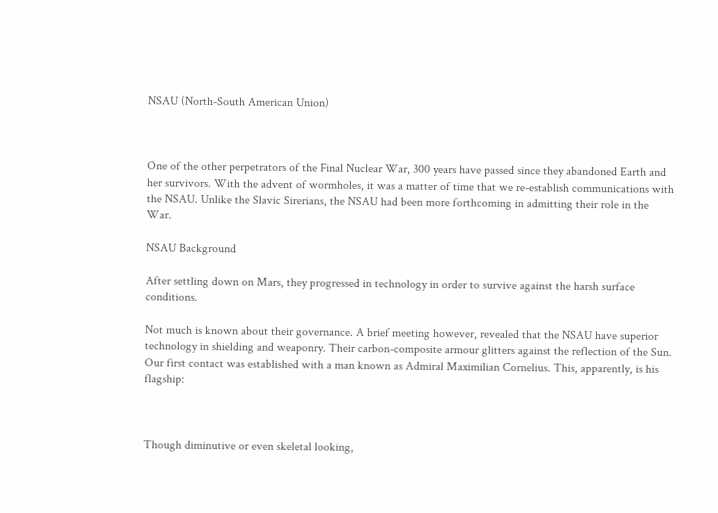NSAU (North-South American Union)



One of the other perpetrators of the Final Nuclear War, 300 years have passed since they abandoned Earth and her survivors. With the advent of wormholes, it was a matter of time that we re-establish communications with the NSAU. Unlike the Slavic Sirerians, the NSAU had been more forthcoming in admitting their role in the War.

NSAU Background

After settling down on Mars, they progressed in technology in order to survive against the harsh surface conditions.

Not much is known about their governance. A brief meeting however, revealed that the NSAU have superior technology in shielding and weaponry. Their carbon-composite armour glitters against the reflection of the Sun. Our first contact was established with a man known as Admiral Maximilian Cornelius. This, apparently, is his flagship:



Though diminutive or even skeletal looking,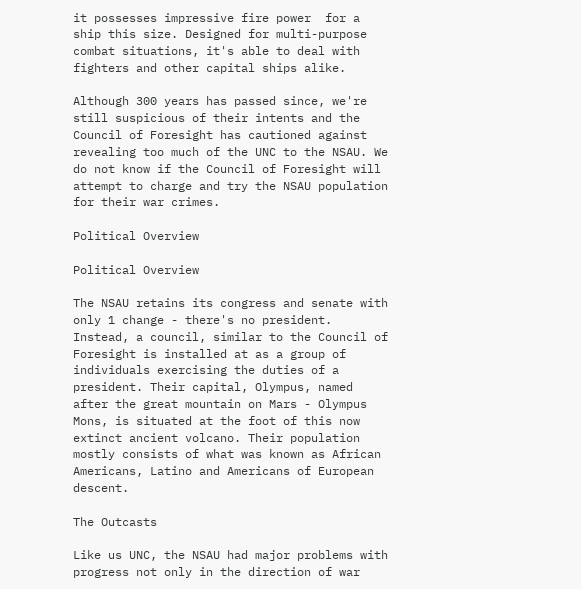it possesses impressive fire power  for a ship this size. Designed for multi-purpose combat situations, it's able to deal with fighters and other capital ships alike.

Although 300 years has passed since, we're still suspicious of their intents and the Council of Foresight has cautioned against revealing too much of the UNC to the NSAU. We do not know if the Council of Foresight will attempt to charge and try the NSAU population for their war crimes.

Political Overview

Political Overview

The NSAU retains its congress and senate with only 1 change - there's no president. Instead, a council, similar to the Council of Foresight is installed at as a group of individuals exercising the duties of a president. Their capital, Olympus, named after the great mountain on Mars - Olympus Mons, is situated at the foot of this now extinct ancient volcano. Their population mostly consists of what was known as African Americans, Latino and Americans of European descent.

The Outcasts

Like us UNC, the NSAU had major problems with progress not only in the direction of war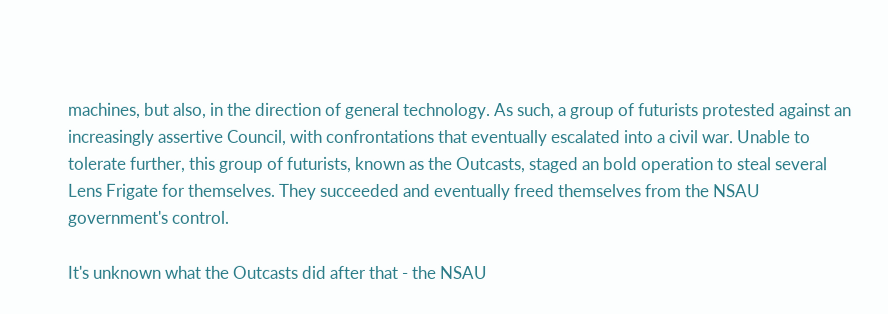machines, but also, in the direction of general technology. As such, a group of futurists protested against an increasingly assertive Council, with confrontations that eventually escalated into a civil war. Unable to tolerate further, this group of futurists, known as the Outcasts, staged an bold operation to steal several Lens Frigate for themselves. They succeeded and eventually freed themselves from the NSAU government's control.

It's unknown what the Outcasts did after that - the NSAU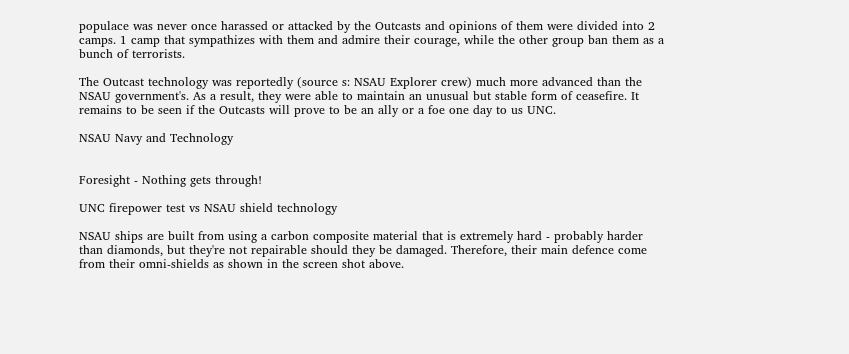populace was never once harassed or attacked by the Outcasts and opinions of them were divided into 2 camps. 1 camp that sympathizes with them and admire their courage, while the other group ban them as a bunch of terrorists.

The Outcast technology was reportedly (source s: NSAU Explorer crew) much more advanced than the NSAU government's. As a result, they were able to maintain an unusual but stable form of ceasefire. It remains to be seen if the Outcasts will prove to be an ally or a foe one day to us UNC.

NSAU Navy and Technology


Foresight - Nothing gets through!

UNC firepower test vs NSAU shield technology

NSAU ships are built from using a carbon composite material that is extremely hard - probably harder than diamonds, but they're not repairable should they be damaged. Therefore, their main defence come from their omni-shields as shown in the screen shot above.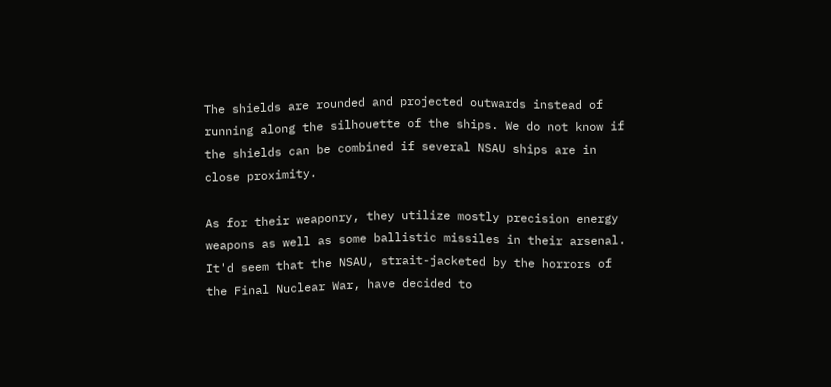The shields are rounded and projected outwards instead of running along the silhouette of the ships. We do not know if the shields can be combined if several NSAU ships are in close proximity.

As for their weaponry, they utilize mostly precision energy weapons as well as some ballistic missiles in their arsenal. It'd seem that the NSAU, strait-jacketed by the horrors of the Final Nuclear War, have decided to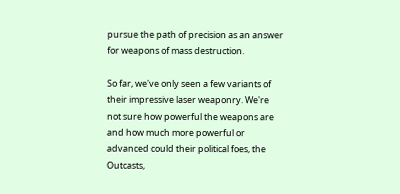pursue the path of precision as an answer for weapons of mass destruction.

So far, we've only seen a few variants of their impressive laser weaponry. We're not sure how powerful the weapons are and how much more powerful or advanced could their political foes, the Outcasts,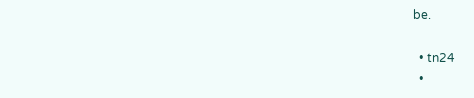be.

  • tn24
  •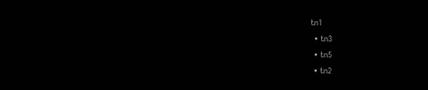tn1
  • tn3
  • tn5
  • tn2